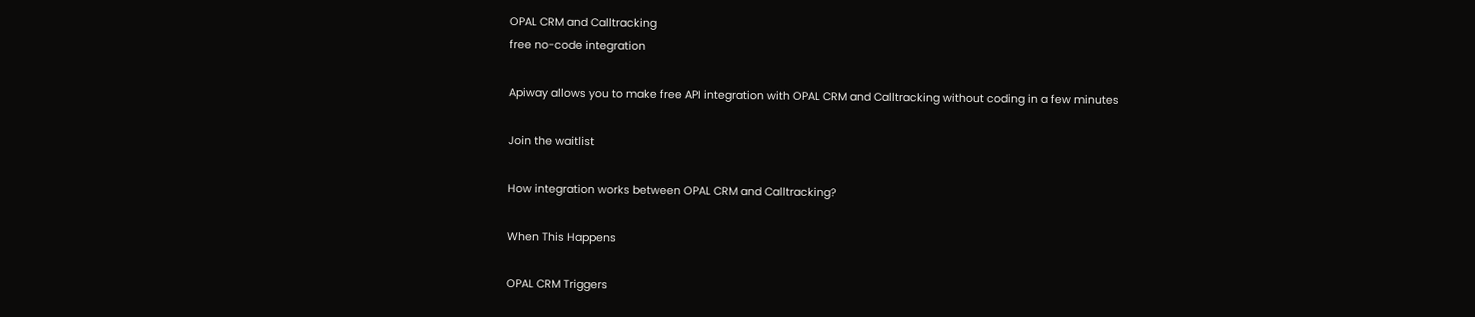OPAL CRM and Calltracking
free no-code integration

Apiway allows you to make free API integration with OPAL CRM and Calltracking without coding in a few minutes

Join the waitlist

How integration works between OPAL CRM and Calltracking?

When This Happens

OPAL CRM Triggers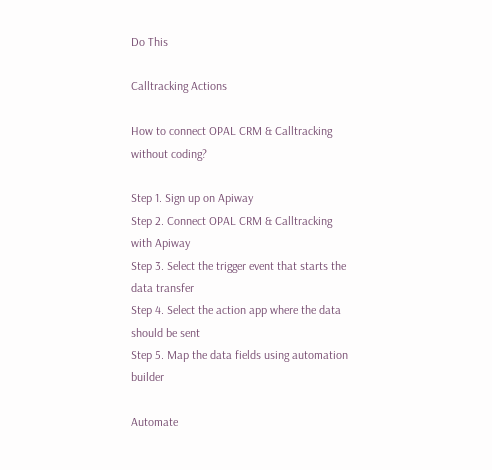Do This

Calltracking Actions

How to connect OPAL CRM & Calltracking without coding?

Step 1. Sign up on Apiway
Step 2. Connect OPAL CRM & Calltracking with Apiway
Step 3. Select the trigger event that starts the data transfer
Step 4. Select the action app where the data should be sent
Step 5. Map the data fields using automation builder

Automate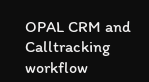OPAL CRM and Calltracking workflow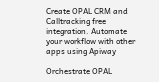Create OPAL CRM and Calltracking free integration. Automate your workflow with other apps using Apiway

Orchestrate OPAL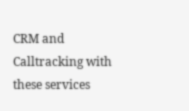CRM and Calltracking with these services